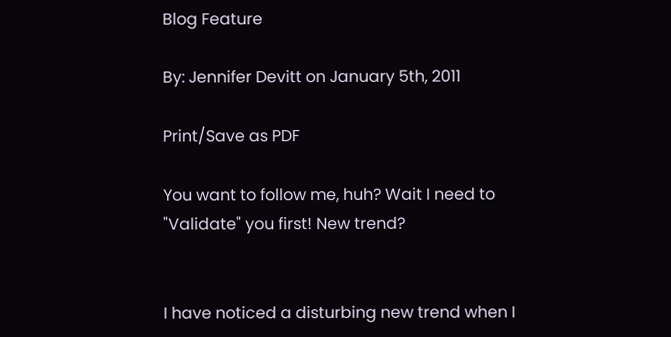Blog Feature

By: Jennifer Devitt on January 5th, 2011

Print/Save as PDF

You want to follow me, huh? Wait I need to "Validate" you first! New trend?


I have noticed a disturbing new trend when I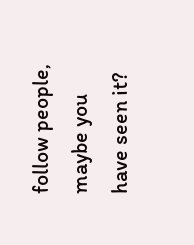follow people, maybe you have seen it?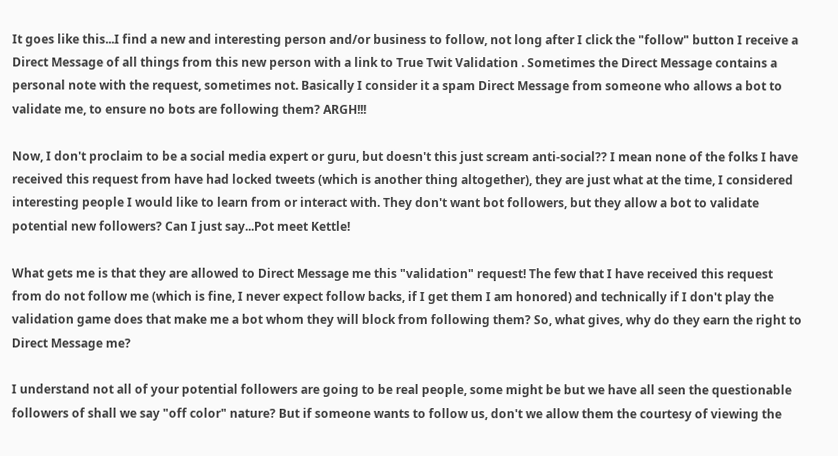It goes like this...I find a new and interesting person and/or business to follow, not long after I click the "follow" button I receive a Direct Message of all things from this new person with a link to True Twit Validation . Sometimes the Direct Message contains a personal note with the request, sometimes not. Basically I consider it a spam Direct Message from someone who allows a bot to validate me, to ensure no bots are following them? ARGH!!!

Now, I don't proclaim to be a social media expert or guru, but doesn't this just scream anti-social?? I mean none of the folks I have received this request from have had locked tweets (which is another thing altogether), they are just what at the time, I considered interesting people I would like to learn from or interact with. They don't want bot followers, but they allow a bot to validate potential new followers? Can I just say...Pot meet Kettle!

What gets me is that they are allowed to Direct Message me this "validation" request! The few that I have received this request from do not follow me (which is fine, I never expect follow backs, if I get them I am honored) and technically if I don't play the validation game does that make me a bot whom they will block from following them? So, what gives, why do they earn the right to Direct Message me?

I understand not all of your potential followers are going to be real people, some might be but we have all seen the questionable followers of shall we say "off color" nature? But if someone wants to follow us, don't we allow them the courtesy of viewing the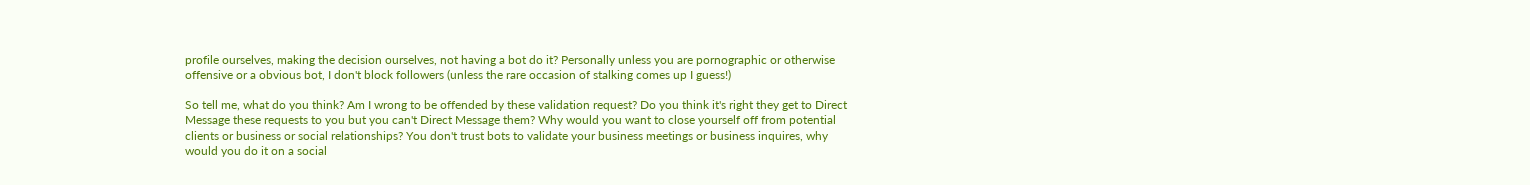profile ourselves, making the decision ourselves, not having a bot do it? Personally unless you are pornographic or otherwise offensive or a obvious bot, I don't block followers (unless the rare occasion of stalking comes up I guess!)

So tell me, what do you think? Am I wrong to be offended by these validation request? Do you think it's right they get to Direct Message these requests to you but you can't Direct Message them? Why would you want to close yourself off from potential clients or business or social relationships? You don't trust bots to validate your business meetings or business inquires, why would you do it on a social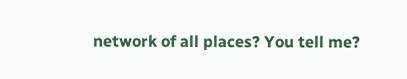network of all places? You tell me?